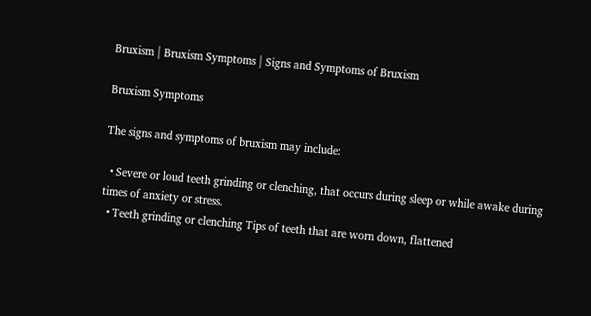Bruxism | Bruxism Symptoms | Signs and Symptoms of Bruxism

Bruxism Symptoms

The signs and symptoms of bruxism may include:

  • Severe or loud teeth grinding or clenching, that occurs during sleep or while awake during times of anxiety or stress.
  • Teeth grinding or clenching Tips of teeth that are worn down, flattened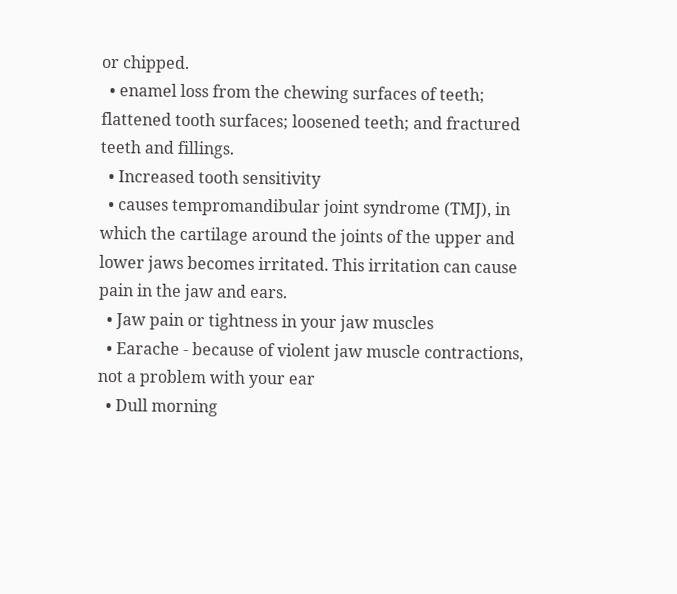or chipped.
  • enamel loss from the chewing surfaces of teeth; flattened tooth surfaces; loosened teeth; and fractured teeth and fillings.
  • Increased tooth sensitivity
  • causes tempromandibular joint syndrome (TMJ), in which the cartilage around the joints of the upper and lower jaws becomes irritated. This irritation can cause pain in the jaw and ears.
  • Jaw pain or tightness in your jaw muscles
  • Earache - because of violent jaw muscle contractions, not a problem with your ear
  • Dull morning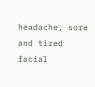headache, sore and tired facial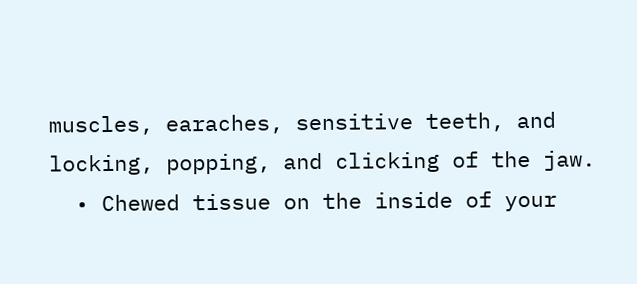muscles, earaches, sensitive teeth, and locking, popping, and clicking of the jaw.
  • Chewed tissue on the inside of your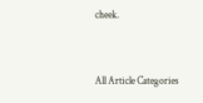cheek.


All Article Categories